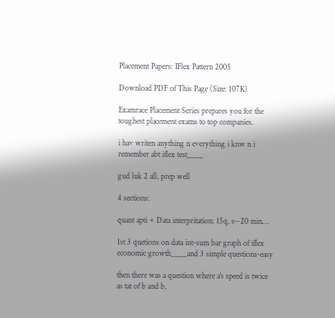Placement Papers: IFlex Pattern 2005

Download PDF of This Page (Size: 107K)

Examrace Placement Series prepares you for the toughest placement exams to top companies.

i hav writen anything n everything i knw n i remember abt iflex test____

gud luk 2 all, prep well

4 sections:

quant apti + Data interpritation: 15q, s--20 min…

1st 3 quetions on data int-sum bar graph of iflex economic growth____and 3 simple questions-easy

then there was a question where a's speed is twice as tat of b and b,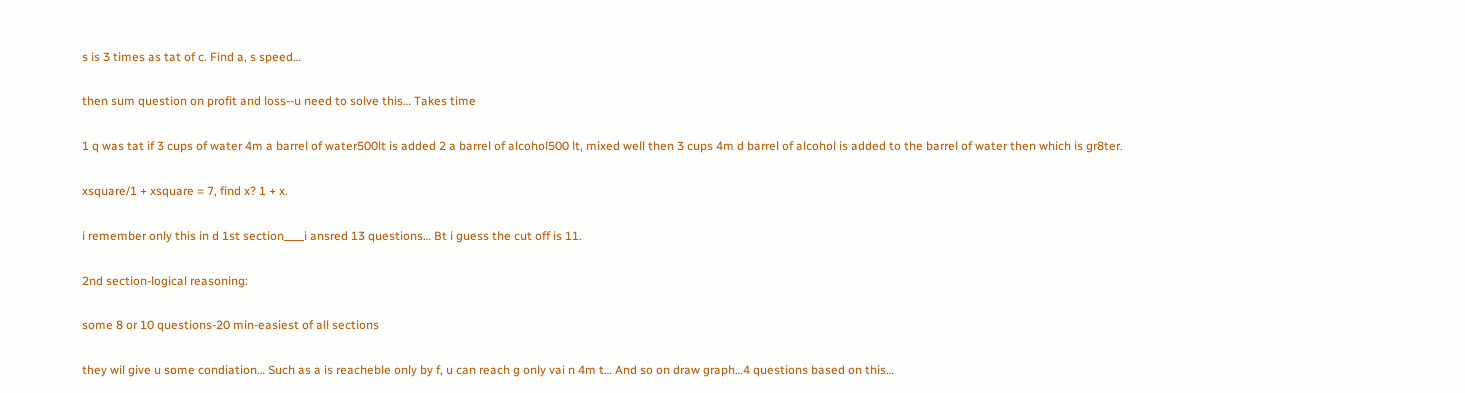s is 3 times as tat of c. Find a, s speed…

then sum question on profit and loss--u need to solve this… Takes time

1 q was tat if 3 cups of water 4m a barrel of water500lt is added 2 a barrel of alcohol500 lt, mixed well then 3 cups 4m d barrel of alcohol is added to the barrel of water then which is gr8ter.

xsquare/1 + xsquare = 7, find x? 1 + x.

i remember only this in d 1st section____i ansred 13 questions… Bt i guess the cut off is 11.

2nd section-logical reasoning:

some 8 or 10 questions-20 min-easiest of all sections

they wil give u some condiation… Such as a is reacheble only by f, u can reach g only vai n 4m t… And so on draw graph…4 questions based on this…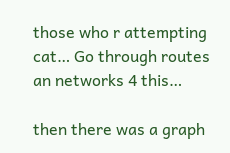those who r attempting cat… Go through routes an networks 4 this…

then there was a graph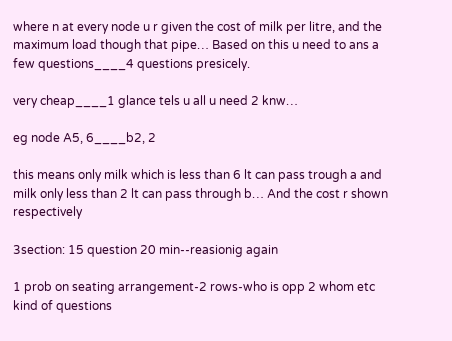where n at every node u r given the cost of milk per litre, and the maximum load though that pipe… Based on this u need to ans a few questions____4 questions presicely.

very cheap____1 glance tels u all u need 2 knw…

eg node A5, 6____b2, 2

this means only milk which is less than 6 lt can pass trough a and milk only less than 2 lt can pass through b… And the cost r shown respectively

3section: 15 question 20 min--reasionig again

1 prob on seating arrangement-2 rows-who is opp 2 whom etc kind of questions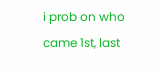i prob on who came 1st, last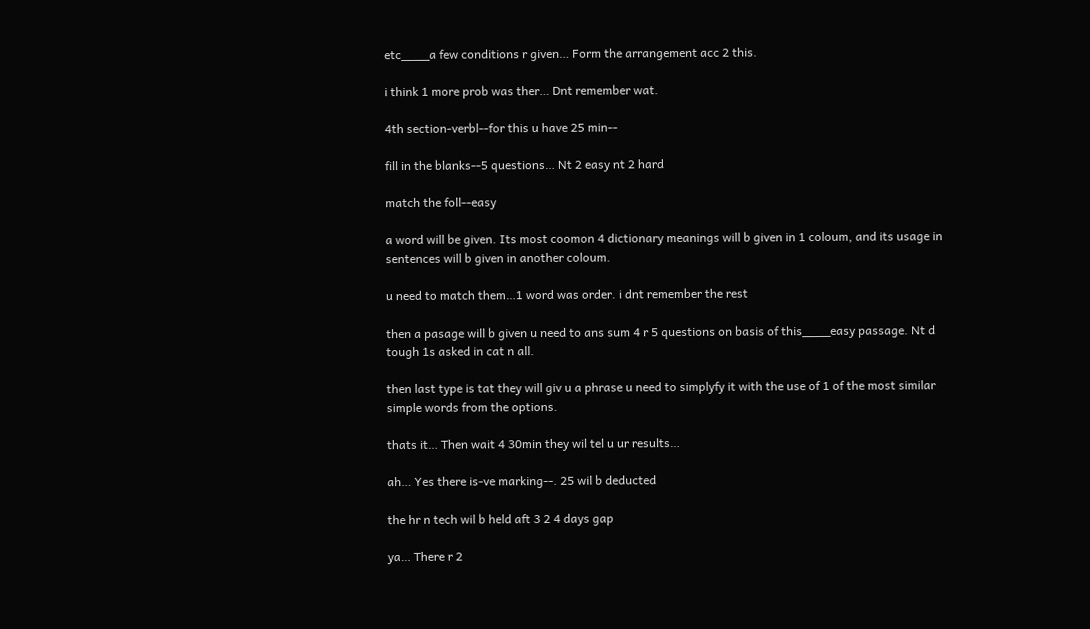etc____a few conditions r given… Form the arrangement acc 2 this.

i think 1 more prob was ther… Dnt remember wat.

4th section-verbl--for this u have 25 min--

fill in the blanks--5 questions… Nt 2 easy nt 2 hard

match the foll--easy

a word will be given. Its most coomon 4 dictionary meanings will b given in 1 coloum, and its usage in sentences will b given in another coloum.

u need to match them…1 word was order. i dnt remember the rest

then a pasage will b given u need to ans sum 4 r 5 questions on basis of this____easy passage. Nt d tough 1s asked in cat n all.

then last type is tat they will giv u a phrase u need to simplyfy it with the use of 1 of the most similar simple words from the options.

thats it… Then wait 4 30min they wil tel u ur results…

ah… Yes there is-ve marking--. 25 wil b deducted

the hr n tech wil b held aft 3 2 4 days gap

ya… There r 2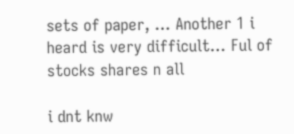sets of paper, … Another 1 i heard is very difficult… Ful of stocks shares n all

i dnt knw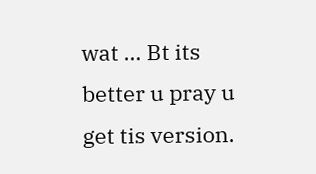wat … Bt its better u pray u get tis version.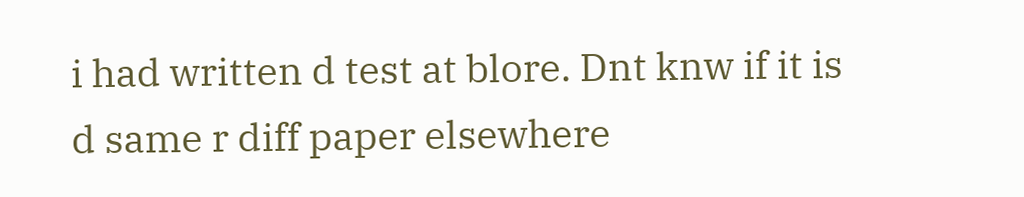i had written d test at blore. Dnt knw if it is d same r diff paper elsewhere